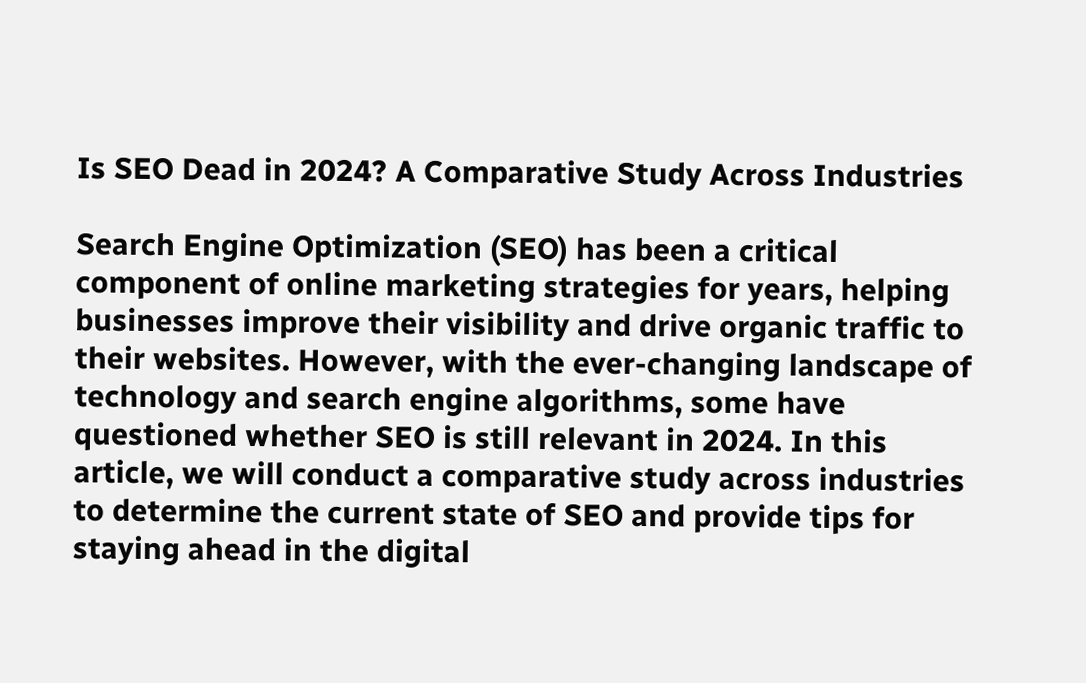Is SEO Dead in 2024? A Comparative Study Across Industries

Search Engine Optimization (SEO) has been a critical component of online marketing strategies for years, helping businesses improve their visibility and drive organic traffic to their websites. However, with the ever-changing landscape of technology and search engine algorithms, some have questioned whether SEO is still relevant in 2024. In this article, we will conduct a comparative study across industries to determine the current state of SEO and provide tips for staying ahead in the digital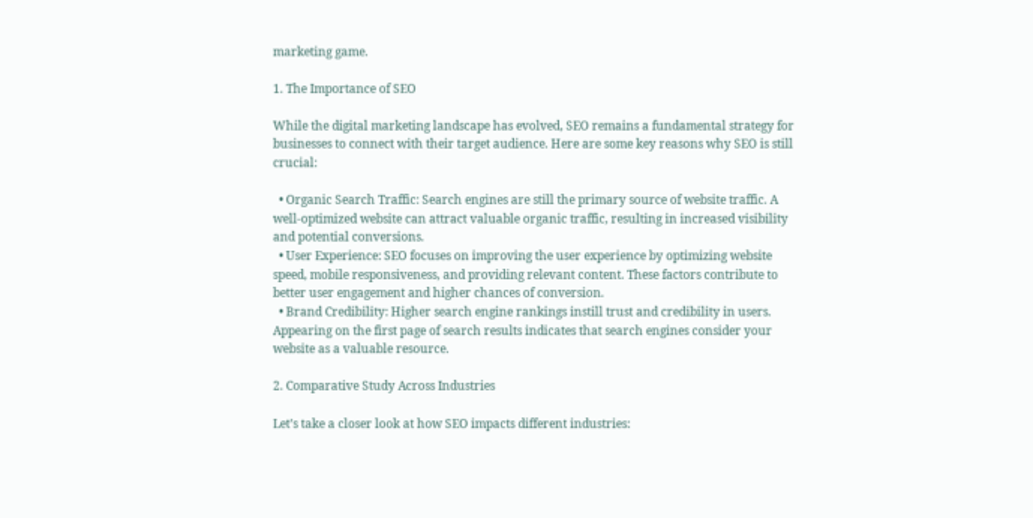marketing game.

1. The Importance of SEO

While the digital marketing landscape has evolved, SEO remains a fundamental strategy for businesses to connect with their target audience. Here are some key reasons why SEO is still crucial:

  • Organic Search Traffic: Search engines are still the primary source of website traffic. A well-optimized website can attract valuable organic traffic, resulting in increased visibility and potential conversions.
  • User Experience: SEO focuses on improving the user experience by optimizing website speed, mobile responsiveness, and providing relevant content. These factors contribute to better user engagement and higher chances of conversion.
  • Brand Credibility: Higher search engine rankings instill trust and credibility in users. Appearing on the first page of search results indicates that search engines consider your website as a valuable resource.

2. Comparative Study Across Industries

Let’s take a closer look at how SEO impacts different industries: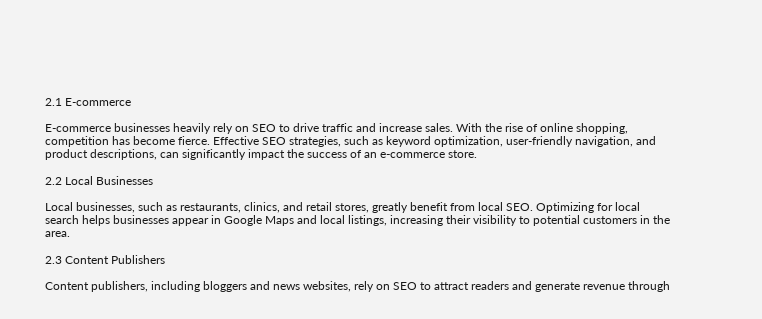2.1 E-commerce

E-commerce businesses heavily rely on SEO to drive traffic and increase sales. With the rise of online shopping, competition has become fierce. Effective SEO strategies, such as keyword optimization, user-friendly navigation, and product descriptions, can significantly impact the success of an e-commerce store.

2.2 Local Businesses

Local businesses, such as restaurants, clinics, and retail stores, greatly benefit from local SEO. Optimizing for local search helps businesses appear in Google Maps and local listings, increasing their visibility to potential customers in the area.

2.3 Content Publishers

Content publishers, including bloggers and news websites, rely on SEO to attract readers and generate revenue through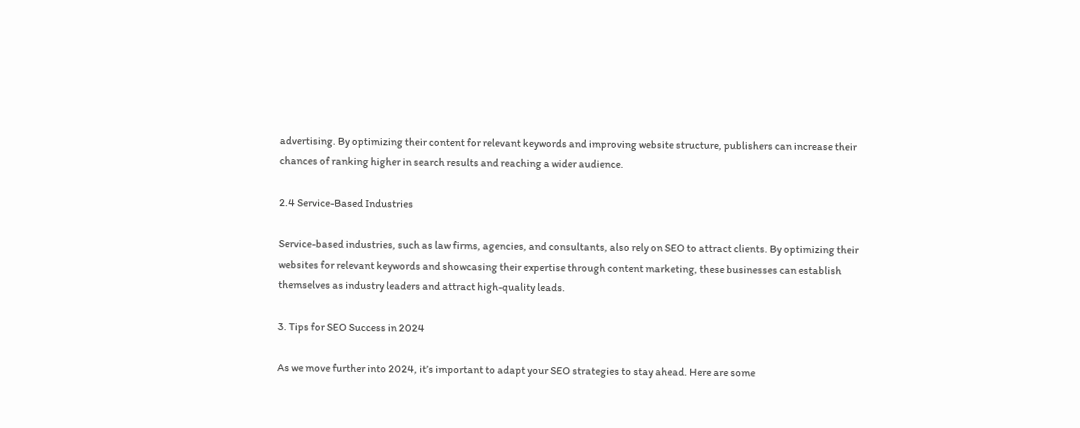advertising. By optimizing their content for relevant keywords and improving website structure, publishers can increase their chances of ranking higher in search results and reaching a wider audience.

2.4 Service-Based Industries

Service-based industries, such as law firms, agencies, and consultants, also rely on SEO to attract clients. By optimizing their websites for relevant keywords and showcasing their expertise through content marketing, these businesses can establish themselves as industry leaders and attract high-quality leads.

3. Tips for SEO Success in 2024

As we move further into 2024, it’s important to adapt your SEO strategies to stay ahead. Here are some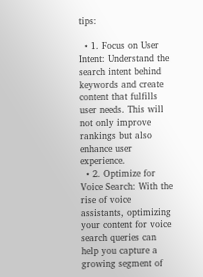tips:

  • 1. Focus on User Intent: Understand the search intent behind keywords and create content that fulfills user needs. This will not only improve rankings but also enhance user experience.
  • 2. Optimize for Voice Search: With the rise of voice assistants, optimizing your content for voice search queries can help you capture a growing segment of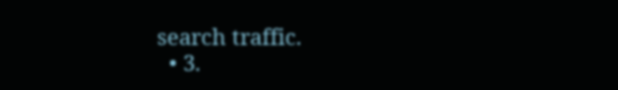search traffic.
  • 3.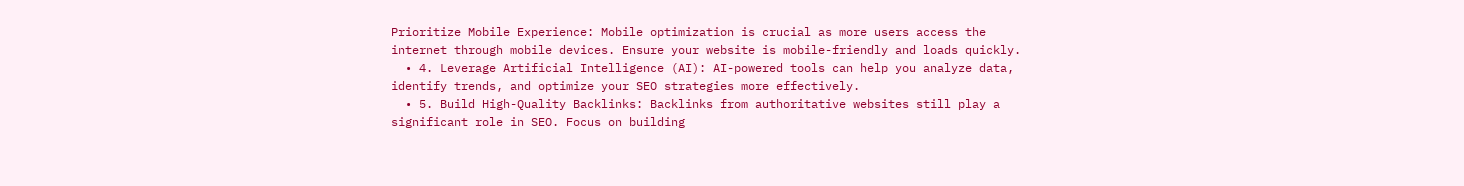Prioritize Mobile Experience: Mobile optimization is crucial as more users access the internet through mobile devices. Ensure your website is mobile-friendly and loads quickly.
  • 4. Leverage Artificial Intelligence (AI): AI-powered tools can help you analyze data, identify trends, and optimize your SEO strategies more effectively.
  • 5. Build High-Quality Backlinks: Backlinks from authoritative websites still play a significant role in SEO. Focus on building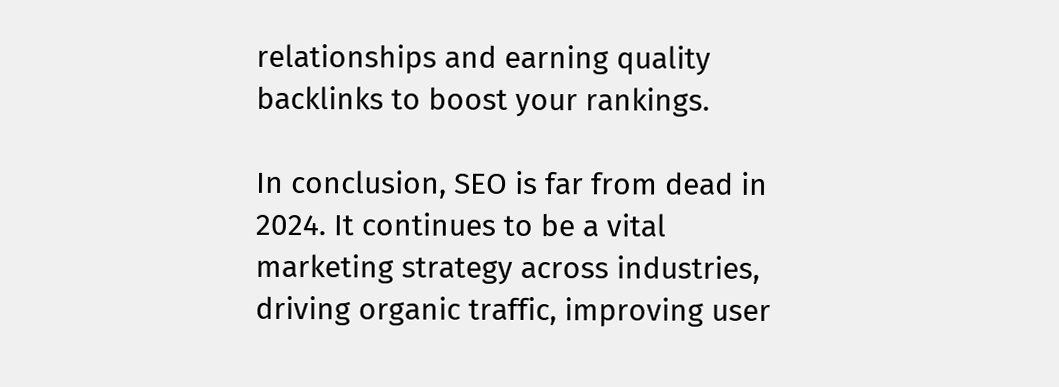relationships and earning quality backlinks to boost your rankings.

In conclusion, SEO is far from dead in 2024. It continues to be a vital marketing strategy across industries, driving organic traffic, improving user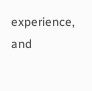experience, and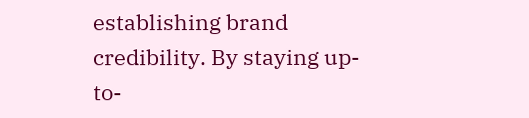establishing brand credibility. By staying up-to-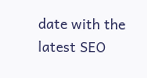date with the latest SEO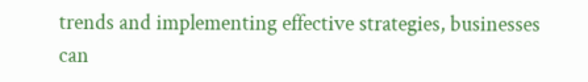trends and implementing effective strategies, businesses can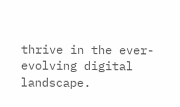thrive in the ever-evolving digital landscape.